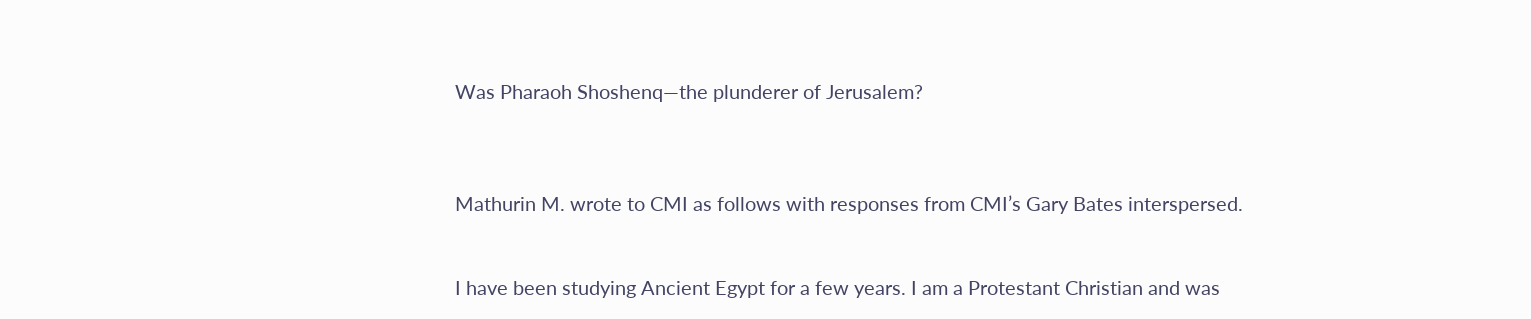Was Pharaoh Shoshenq—the plunderer of Jerusalem?



Mathurin M. wrote to CMI as follows with responses from CMI’s Gary Bates interspersed.


I have been studying Ancient Egypt for a few years. I am a Protestant Christian and was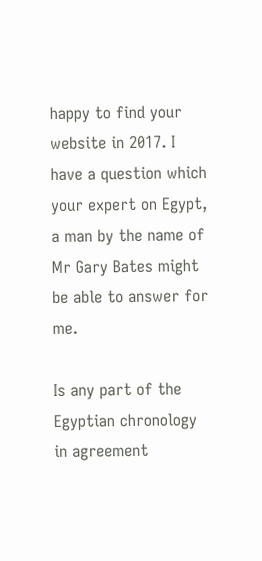happy to find your website in 2017. I have a question which your expert on Egypt, a man by the name of Mr Gary Bates might be able to answer for me.

Is any part of the Egyptian chronology in agreement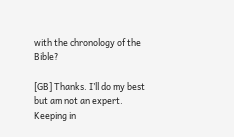with the chronology of the Bible?

[GB] Thanks. I’ll do my best but am not an expert. Keeping in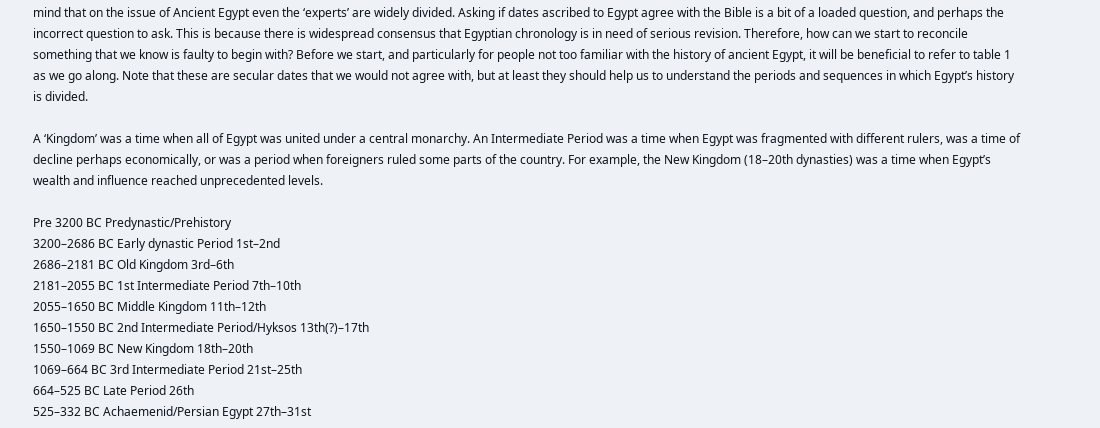mind that on the issue of Ancient Egypt even the ‘experts’ are widely divided. Asking if dates ascribed to Egypt agree with the Bible is a bit of a loaded question, and perhaps the incorrect question to ask. This is because there is widespread consensus that Egyptian chronology is in need of serious revision. Therefore, how can we start to reconcile something that we know is faulty to begin with? Before we start, and particularly for people not too familiar with the history of ancient Egypt, it will be beneficial to refer to table 1 as we go along. Note that these are secular dates that we would not agree with, but at least they should help us to understand the periods and sequences in which Egypt’s history is divided.

A ‘Kingdom’ was a time when all of Egypt was united under a central monarchy. An Intermediate Period was a time when Egypt was fragmented with different rulers, was a time of decline perhaps economically, or was a period when foreigners ruled some parts of the country. For example, the New Kingdom (18–20th dynasties) was a time when Egypt’s wealth and influence reached unprecedented levels.

Pre 3200 BC Predynastic/Prehistory
3200–2686 BC Early dynastic Period 1st–2nd
2686–2181 BC Old Kingdom 3rd–6th
2181–2055 BC 1st Intermediate Period 7th–10th
2055–1650 BC Middle Kingdom 11th–12th
1650–1550 BC 2nd Intermediate Period/Hyksos 13th(?)–17th
1550–1069 BC New Kingdom 18th–20th
1069–664 BC 3rd Intermediate Period 21st–25th
664–525 BC Late Period 26th
525–332 BC Achaemenid/Persian Egypt 27th–31st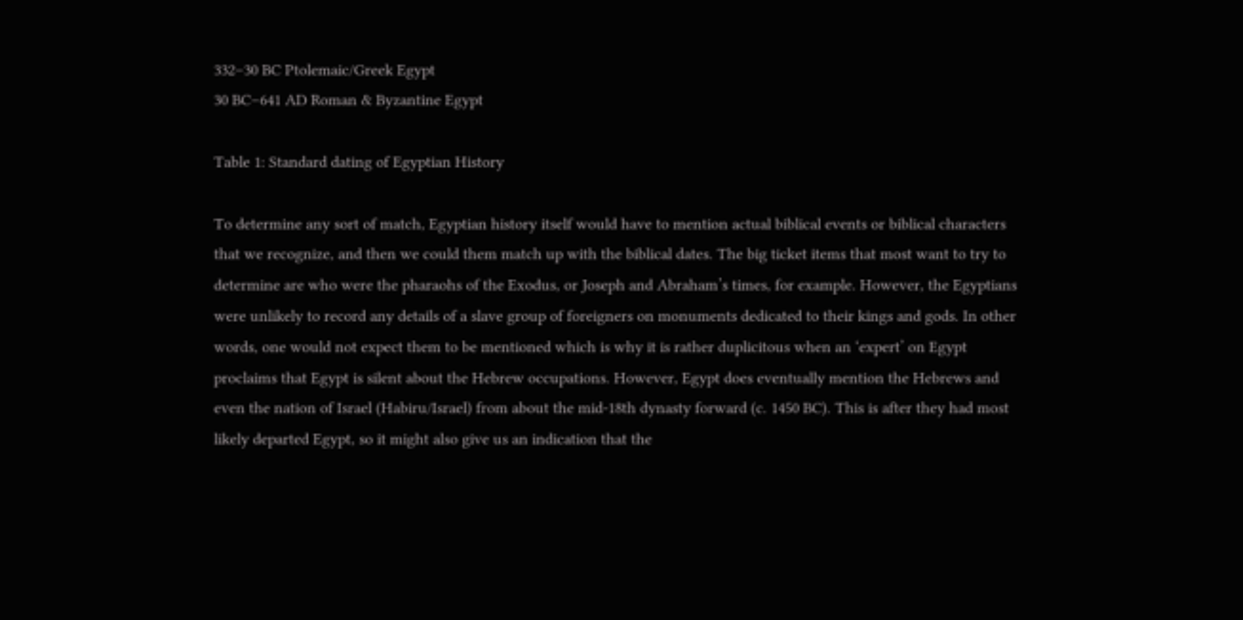332–30 BC Ptolemaic/Greek Egypt
30 BC–641 AD Roman & Byzantine Egypt

Table 1: Standard dating of Egyptian History

To determine any sort of match, Egyptian history itself would have to mention actual biblical events or biblical characters that we recognize, and then we could them match up with the biblical dates. The big ticket items that most want to try to determine are who were the pharaohs of the Exodus, or Joseph and Abraham’s times, for example. However, the Egyptians were unlikely to record any details of a slave group of foreigners on monuments dedicated to their kings and gods. In other words, one would not expect them to be mentioned which is why it is rather duplicitous when an ‘expert’ on Egypt proclaims that Egypt is silent about the Hebrew occupations. However, Egypt does eventually mention the Hebrews and even the nation of Israel (Habiru/Israel) from about the mid-18th dynasty forward (c. 1450 BC). This is after they had most likely departed Egypt, so it might also give us an indication that the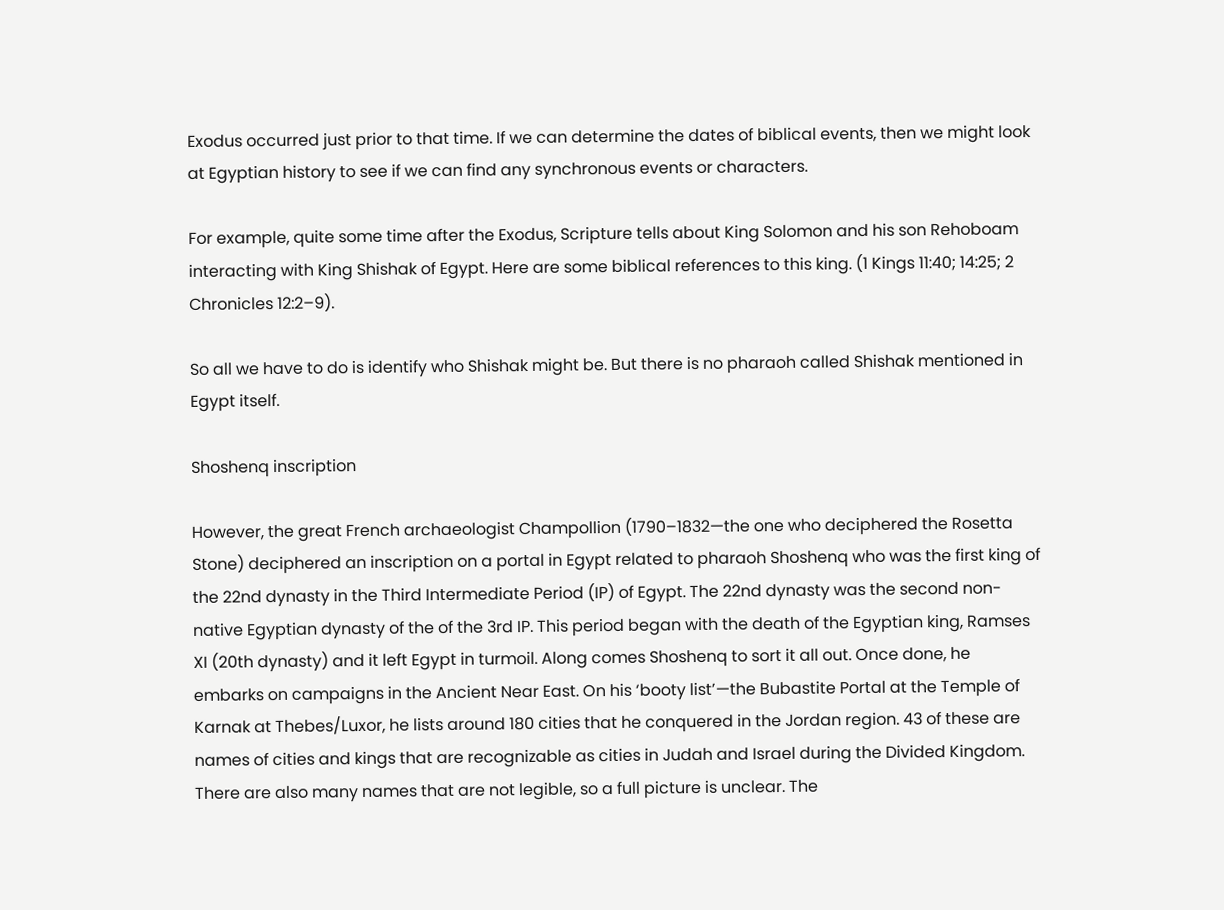Exodus occurred just prior to that time. If we can determine the dates of biblical events, then we might look at Egyptian history to see if we can find any synchronous events or characters.

For example, quite some time after the Exodus, Scripture tells about King Solomon and his son Rehoboam interacting with King Shishak of Egypt. Here are some biblical references to this king. (1 Kings 11:40; 14:25; 2 Chronicles 12:2–9).

So all we have to do is identify who Shishak might be. But there is no pharaoh called Shishak mentioned in Egypt itself.

Shoshenq inscription

However, the great French archaeologist Champollion (1790–1832—the one who deciphered the Rosetta Stone) deciphered an inscription on a portal in Egypt related to pharaoh Shoshenq who was the first king of the 22nd dynasty in the Third Intermediate Period (IP) of Egypt. The 22nd dynasty was the second non-native Egyptian dynasty of the of the 3rd IP. This period began with the death of the Egyptian king, Ramses XI (20th dynasty) and it left Egypt in turmoil. Along comes Shoshenq to sort it all out. Once done, he embarks on campaigns in the Ancient Near East. On his ‘booty list’—the Bubastite Portal at the Temple of Karnak at Thebes/Luxor, he lists around 180 cities that he conquered in the Jordan region. 43 of these are names of cities and kings that are recognizable as cities in Judah and Israel during the Divided Kingdom. There are also many names that are not legible, so a full picture is unclear. The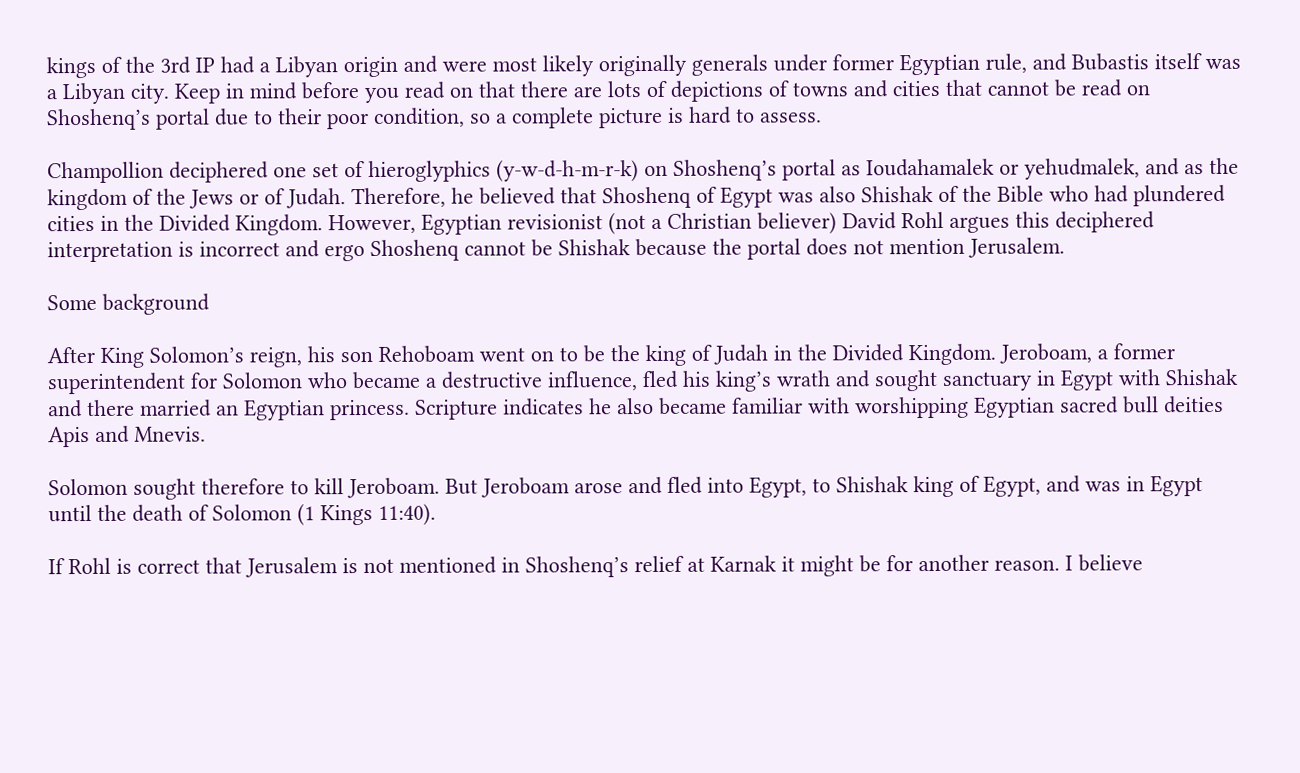kings of the 3rd IP had a Libyan origin and were most likely originally generals under former Egyptian rule, and Bubastis itself was a Libyan city. Keep in mind before you read on that there are lots of depictions of towns and cities that cannot be read on Shoshenq’s portal due to their poor condition, so a complete picture is hard to assess.

Champollion deciphered one set of hieroglyphics (y-w-d-h-m-r-k) on Shoshenq’s portal as Ioudahamalek or yehudmalek, and as the kingdom of the Jews or of Judah. Therefore, he believed that Shoshenq of Egypt was also Shishak of the Bible who had plundered cities in the Divided Kingdom. However, Egyptian revisionist (not a Christian believer) David Rohl argues this deciphered interpretation is incorrect and ergo Shoshenq cannot be Shishak because the portal does not mention Jerusalem.

Some background

After King Solomon’s reign, his son Rehoboam went on to be the king of Judah in the Divided Kingdom. Jeroboam, a former superintendent for Solomon who became a destructive influence, fled his king’s wrath and sought sanctuary in Egypt with Shishak and there married an Egyptian princess. Scripture indicates he also became familiar with worshipping Egyptian sacred bull deities Apis and Mnevis.

Solomon sought therefore to kill Jeroboam. But Jeroboam arose and fled into Egypt, to Shishak king of Egypt, and was in Egypt until the death of Solomon (1 Kings 11:40).

If Rohl is correct that Jerusalem is not mentioned in Shoshenq’s relief at Karnak it might be for another reason. I believe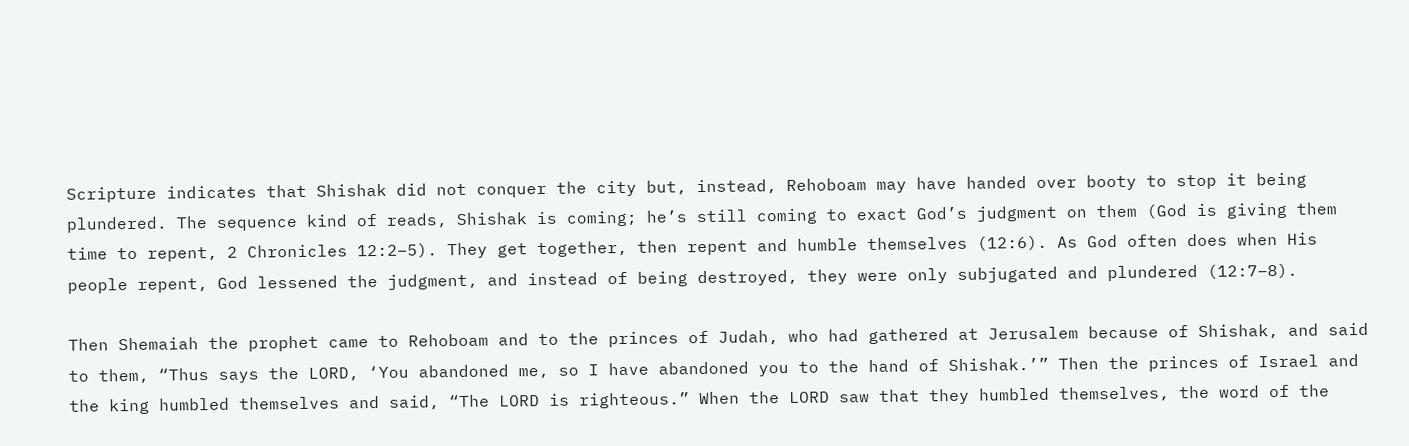Scripture indicates that Shishak did not conquer the city but, instead, Rehoboam may have handed over booty to stop it being plundered. The sequence kind of reads, Shishak is coming; he’s still coming to exact God’s judgment on them (God is giving them time to repent, 2 Chronicles 12:2–5). They get together, then repent and humble themselves (12:6). As God often does when His people repent, God lessened the judgment, and instead of being destroyed, they were only subjugated and plundered (12:7–8).

Then Shemaiah the prophet came to Rehoboam and to the princes of Judah, who had gathered at Jerusalem because of Shishak, and said to them, “Thus says the LORD, ‘You abandoned me, so I have abandoned you to the hand of Shishak.’” Then the princes of Israel and the king humbled themselves and said, “The LORD is righteous.” When the LORD saw that they humbled themselves, the word of the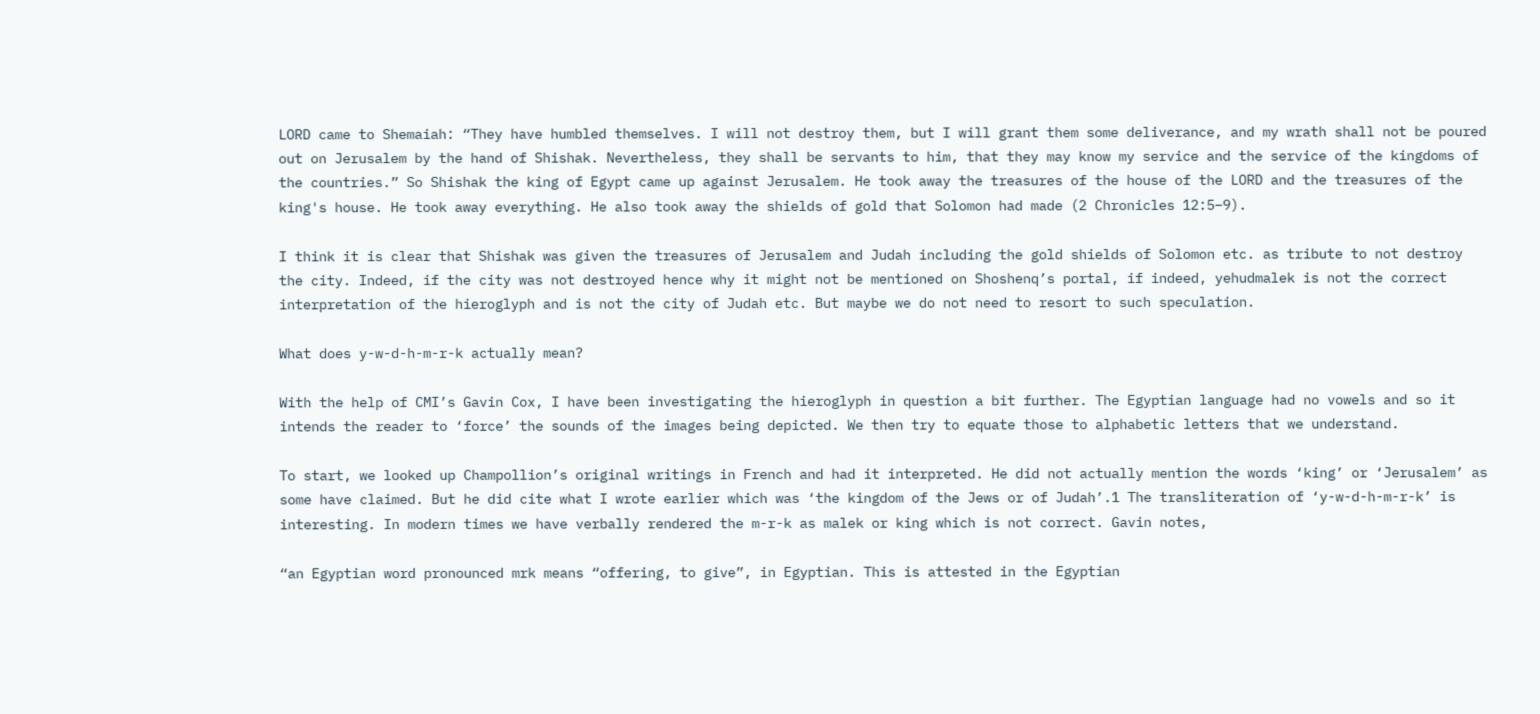LORD came to Shemaiah: “They have humbled themselves. I will not destroy them, but I will grant them some deliverance, and my wrath shall not be poured out on Jerusalem by the hand of Shishak. Nevertheless, they shall be servants to him, that they may know my service and the service of the kingdoms of the countries.” So Shishak the king of Egypt came up against Jerusalem. He took away the treasures of the house of the LORD and the treasures of the king's house. He took away everything. He also took away the shields of gold that Solomon had made (2 Chronicles 12:5–9).

I think it is clear that Shishak was given the treasures of Jerusalem and Judah including the gold shields of Solomon etc. as tribute to not destroy the city. Indeed, if the city was not destroyed hence why it might not be mentioned on Shoshenq’s portal, if indeed, yehudmalek is not the correct interpretation of the hieroglyph and is not the city of Judah etc. But maybe we do not need to resort to such speculation.

What does y-w-d-h-m-r-k actually mean?

With the help of CMI’s Gavin Cox, I have been investigating the hieroglyph in question a bit further. The Egyptian language had no vowels and so it intends the reader to ‘force’ the sounds of the images being depicted. We then try to equate those to alphabetic letters that we understand.

To start, we looked up Champollion’s original writings in French and had it interpreted. He did not actually mention the words ‘king’ or ‘Jerusalem’ as some have claimed. But he did cite what I wrote earlier which was ‘the kingdom of the Jews or of Judah’.1 The transliteration of ‘y-w-d-h-m-r-k’ is interesting. In modern times we have verbally rendered the m-r-k as malek or king which is not correct. Gavin notes,

“an Egyptian word pronounced mrk means “offering, to give”, in Egyptian. This is attested in the Egyptian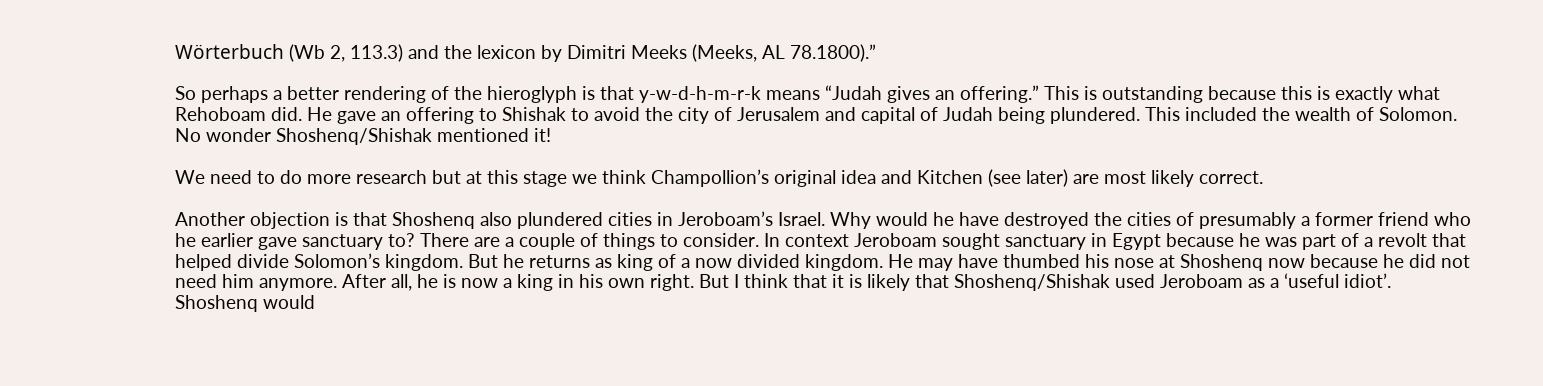Wörterbuch (Wb 2, 113.3) and the lexicon by Dimitri Meeks (Meeks, AL 78.1800).”

So perhaps a better rendering of the hieroglyph is that y-w-d-h-m-r-k means “Judah gives an offering.” This is outstanding because this is exactly what Rehoboam did. He gave an offering to Shishak to avoid the city of Jerusalem and capital of Judah being plundered. This included the wealth of Solomon. No wonder Shoshenq/Shishak mentioned it!

We need to do more research but at this stage we think Champollion’s original idea and Kitchen (see later) are most likely correct.

Another objection is that Shoshenq also plundered cities in Jeroboam’s Israel. Why would he have destroyed the cities of presumably a former friend who he earlier gave sanctuary to? There are a couple of things to consider. In context Jeroboam sought sanctuary in Egypt because he was part of a revolt that helped divide Solomon’s kingdom. But he returns as king of a now divided kingdom. He may have thumbed his nose at Shoshenq now because he did not need him anymore. After all, he is now a king in his own right. But I think that it is likely that Shoshenq/Shishak used Jeroboam as a ‘useful idiot’. Shoshenq would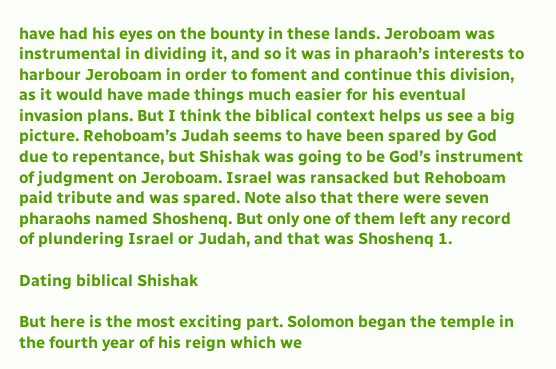have had his eyes on the bounty in these lands. Jeroboam was instrumental in dividing it, and so it was in pharaoh’s interests to harbour Jeroboam in order to foment and continue this division, as it would have made things much easier for his eventual invasion plans. But I think the biblical context helps us see a big picture. Rehoboam’s Judah seems to have been spared by God due to repentance, but Shishak was going to be God’s instrument of judgment on Jeroboam. Israel was ransacked but Rehoboam paid tribute and was spared. Note also that there were seven pharaohs named Shoshenq. But only one of them left any record of plundering Israel or Judah, and that was Shoshenq 1.

Dating biblical Shishak

But here is the most exciting part. Solomon began the temple in the fourth year of his reign which we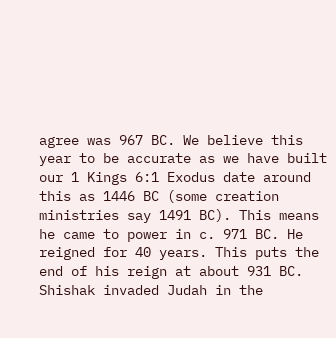agree was 967 BC. We believe this year to be accurate as we have built our 1 Kings 6:1 Exodus date around this as 1446 BC (some creation ministries say 1491 BC). This means he came to power in c. 971 BC. He reigned for 40 years. This puts the end of his reign at about 931 BC. Shishak invaded Judah in the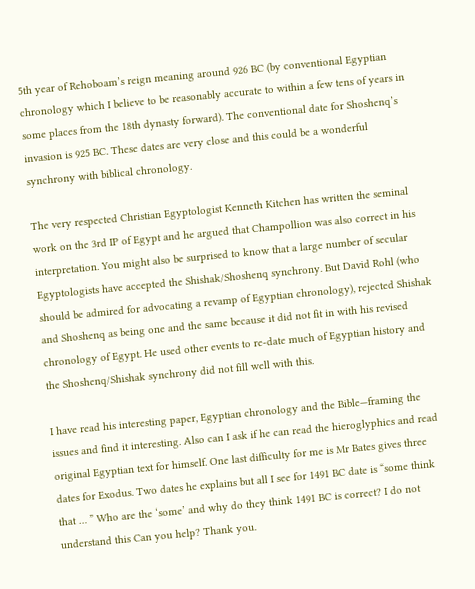5th year of Rehoboam’s reign meaning around 926 BC (by conventional Egyptian chronology which I believe to be reasonably accurate to within a few tens of years in some places from the 18th dynasty forward). The conventional date for Shoshenq’s invasion is 925 BC. These dates are very close and this could be a wonderful synchrony with biblical chronology.

The very respected Christian Egyptologist Kenneth Kitchen has written the seminal work on the 3rd IP of Egypt and he argued that Champollion was also correct in his interpretation. You might also be surprised to know that a large number of secular Egyptologists have accepted the Shishak/Shoshenq synchrony. But David Rohl (who should be admired for advocating a revamp of Egyptian chronology), rejected Shishak and Shoshenq as being one and the same because it did not fit in with his revised chronology of Egypt. He used other events to re-date much of Egyptian history and the Shoshenq/Shishak synchrony did not fill well with this.

I have read his interesting paper, Egyptian chronology and the Bible—framing the issues and find it interesting. Also can I ask if he can read the hieroglyphics and read original Egyptian text for himself. One last difficulty for me is Mr Bates gives three dates for Exodus. Two dates he explains but all I see for 1491 BC date is “some think that … ” Who are the ‘some’ and why do they think 1491 BC is correct? I do not understand this Can you help? Thank you.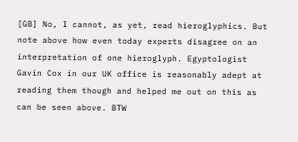[GB] No, I cannot, as yet, read hieroglyphics. But note above how even today experts disagree on an interpretation of one hieroglyph. Egyptologist Gavin Cox in our UK office is reasonably adept at reading them though and helped me out on this as can be seen above. BTW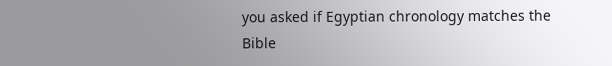you asked if Egyptian chronology matches the Bible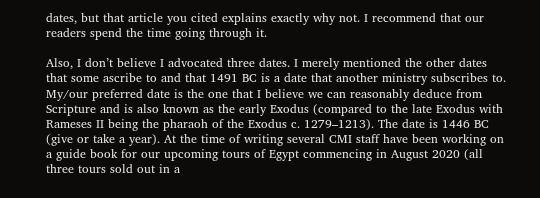dates, but that article you cited explains exactly why not. I recommend that our readers spend the time going through it.

Also, I don’t believe I advocated three dates. I merely mentioned the other dates that some ascribe to and that 1491 BC is a date that another ministry subscribes to. My/our preferred date is the one that I believe we can reasonably deduce from Scripture and is also known as the early Exodus (compared to the late Exodus with Rameses II being the pharaoh of the Exodus c. 1279–1213). The date is 1446 BC (give or take a year). At the time of writing several CMI staff have been working on a guide book for our upcoming tours of Egypt commencing in August 2020 (all three tours sold out in a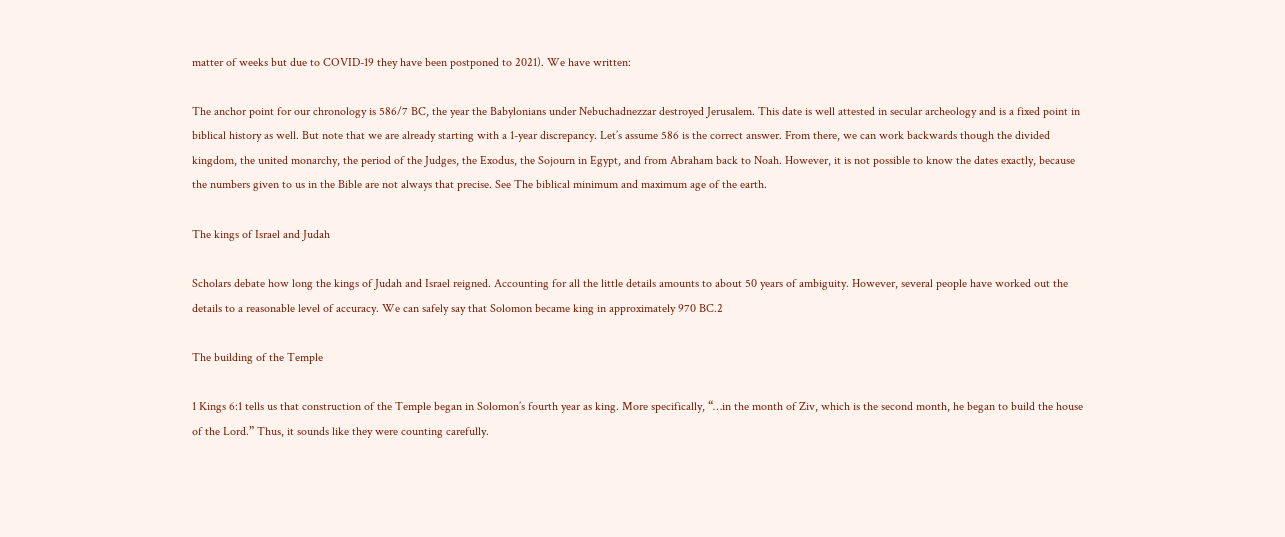matter of weeks but due to COVID-19 they have been postponed to 2021). We have written:

The anchor point for our chronology is 586/7 BC, the year the Babylonians under Nebuchadnezzar destroyed Jerusalem. This date is well attested in secular archeology and is a fixed point in biblical history as well. But note that we are already starting with a 1-year discrepancy. Let’s assume 586 is the correct answer. From there, we can work backwards though the divided kingdom, the united monarchy, the period of the Judges, the Exodus, the Sojourn in Egypt, and from Abraham back to Noah. However, it is not possible to know the dates exactly, because the numbers given to us in the Bible are not always that precise. See The biblical minimum and maximum age of the earth.

The kings of Israel and Judah

Scholars debate how long the kings of Judah and Israel reigned. Accounting for all the little details amounts to about 50 years of ambiguity. However, several people have worked out the details to a reasonable level of accuracy. We can safely say that Solomon became king in approximately 970 BC.2

The building of the Temple

1 Kings 6:1 tells us that construction of the Temple began in Solomon’s fourth year as king. More specifically, “…in the month of Ziv, which is the second month, he began to build the house of the Lord.” Thus, it sounds like they were counting carefully.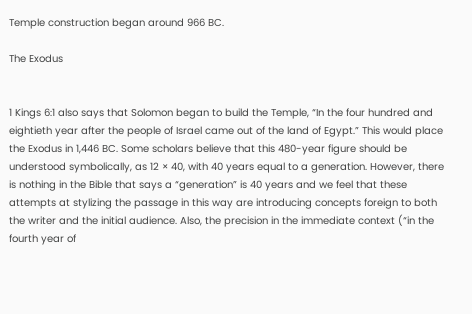Temple construction began around 966 BC.

The Exodus


1 Kings 6:1 also says that Solomon began to build the Temple, “In the four hundred and eightieth year after the people of Israel came out of the land of Egypt.” This would place the Exodus in 1,446 BC. Some scholars believe that this 480-year figure should be understood symbolically, as 12 × 40, with 40 years equal to a generation. However, there is nothing in the Bible that says a “generation” is 40 years and we feel that these attempts at stylizing the passage in this way are introducing concepts foreign to both the writer and the initial audience. Also, the precision in the immediate context (“in the fourth year of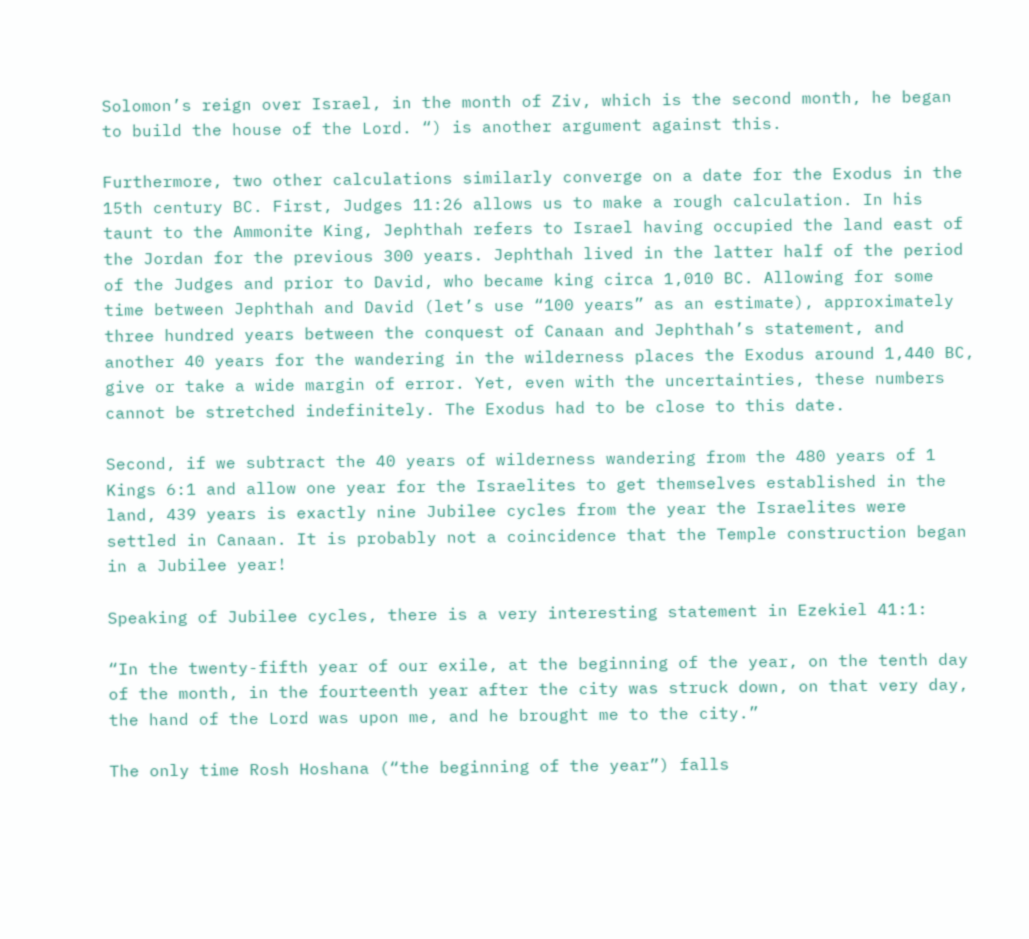Solomon’s reign over Israel, in the month of Ziv, which is the second month, he began to build the house of the Lord. “) is another argument against this.

Furthermore, two other calculations similarly converge on a date for the Exodus in the 15th century BC. First, Judges 11:26 allows us to make a rough calculation. In his taunt to the Ammonite King, Jephthah refers to Israel having occupied the land east of the Jordan for the previous 300 years. Jephthah lived in the latter half of the period of the Judges and prior to David, who became king circa 1,010 BC. Allowing for some time between Jephthah and David (let’s use “100 years” as an estimate), approximately three hundred years between the conquest of Canaan and Jephthah’s statement, and another 40 years for the wandering in the wilderness places the Exodus around 1,440 BC, give or take a wide margin of error. Yet, even with the uncertainties, these numbers cannot be stretched indefinitely. The Exodus had to be close to this date.

Second, if we subtract the 40 years of wilderness wandering from the 480 years of 1 Kings 6:1 and allow one year for the Israelites to get themselves established in the land, 439 years is exactly nine Jubilee cycles from the year the Israelites were settled in Canaan. It is probably not a coincidence that the Temple construction began in a Jubilee year!

Speaking of Jubilee cycles, there is a very interesting statement in Ezekiel 41:1:

“In the twenty-fifth year of our exile, at the beginning of the year, on the tenth day of the month, in the fourteenth year after the city was struck down, on that very day, the hand of the Lord was upon me, and he brought me to the city.”

The only time Rosh Hoshana (“the beginning of the year”) falls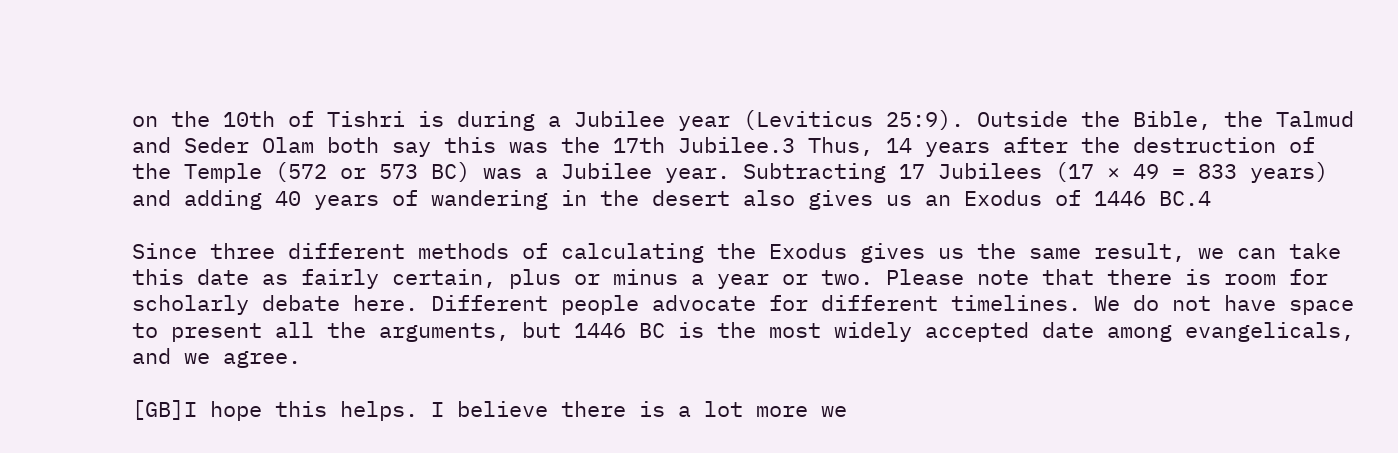on the 10th of Tishri is during a Jubilee year (Leviticus 25:9). Outside the Bible, the Talmud and Seder Olam both say this was the 17th Jubilee.3 Thus, 14 years after the destruction of the Temple (572 or 573 BC) was a Jubilee year. Subtracting 17 Jubilees (17 × 49 = 833 years) and adding 40 years of wandering in the desert also gives us an Exodus of 1446 BC.4

Since three different methods of calculating the Exodus gives us the same result, we can take this date as fairly certain, plus or minus a year or two. Please note that there is room for scholarly debate here. Different people advocate for different timelines. We do not have space to present all the arguments, but 1446 BC is the most widely accepted date among evangelicals, and we agree.

[GB]I hope this helps. I believe there is a lot more we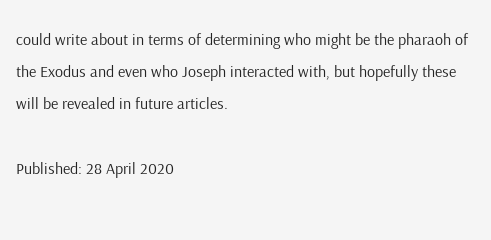could write about in terms of determining who might be the pharaoh of the Exodus and even who Joseph interacted with, but hopefully these will be revealed in future articles.

Published: 28 April 2020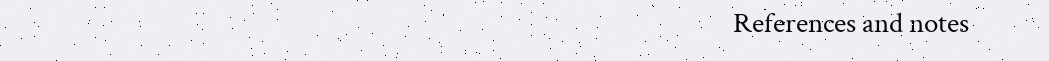References and notes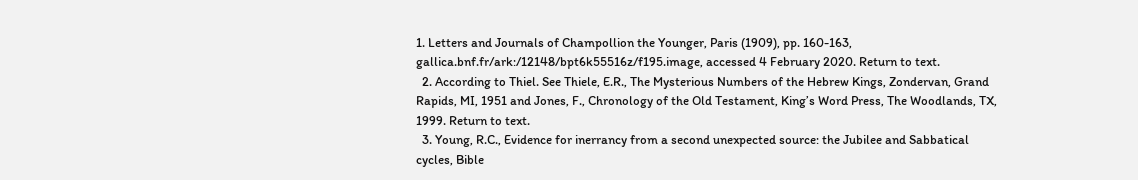1. Letters and Journals of Champollion the Younger, Paris (1909), pp. 160-163, gallica.bnf.fr/ark:/12148/bpt6k55516z/f195.image, accessed 4 February 2020. Return to text.
  2. According to Thiel. See Thiele, E.R., The Mysterious Numbers of the Hebrew Kings, Zondervan, Grand Rapids, MI, 1951 and Jones, F., Chronology of the Old Testament, King’s Word Press, The Woodlands, TX, 1999. Return to text.
  3. Young, R.C., Evidence for inerrancy from a second unexpected source: the Jubilee and Sabbatical cycles, Bible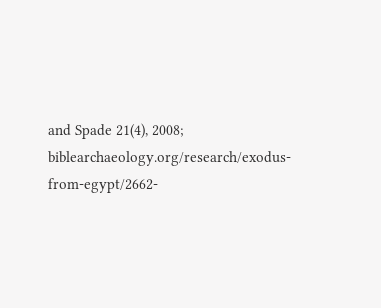and Spade 21(4), 2008; biblearchaeology.org/research/exodus-from-egypt/2662-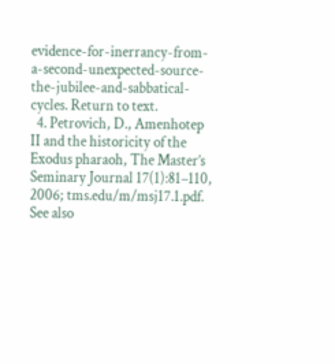evidence-for-inerrancy-from-a-second-unexpected-source-the-jubilee-and-sabbatical-cycles. Return to text.
  4. Petrovich, D., Amenhotep II and the historicity of the Exodus pharaoh, The Master’s Seminary Journal 17(1):81–110, 2006; tms.edu/m/msj17.1.pdf. See also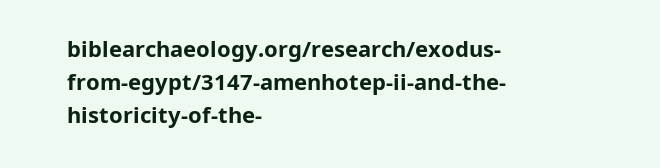biblearchaeology.org/research/exodus-from-egypt/3147-amenhotep-ii-and-the-historicity-of-the-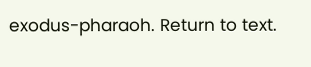exodus-pharaoh. Return to text.